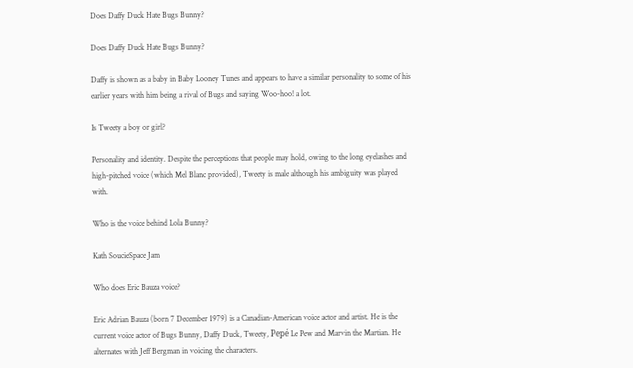Does Daffy Duck Hate Bugs Bunny?

Does Daffy Duck Hate Bugs Bunny?

Daffy is shown as a baby in Baby Looney Tunes and appears to have a similar personality to some of his earlier years with him being a rival of Bugs and saying Woo-hoo! a lot.

Is Tweety a boy or girl?

Personality and identity. Despite the perceptions that people may hold, owing to the long eyelashes and high-pitched voice (which Mel Blanc provided), Tweety is male although his ambiguity was played with.

Who is the voice behind Lola Bunny?

Kath SoucieSpace Jam

Who does Eric Bauza voice?

Eric Adrian Bauza (born 7 December 1979) is a Canadian-American voice actor and artist. He is the current voice actor of Bugs Bunny, Daffy Duck, Tweety, Pepé Le Pew and Marvin the Martian. He alternates with Jeff Bergman in voicing the characters.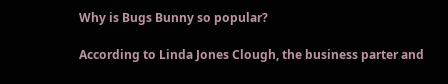Why is Bugs Bunny so popular?

According to Linda Jones Clough, the business parter and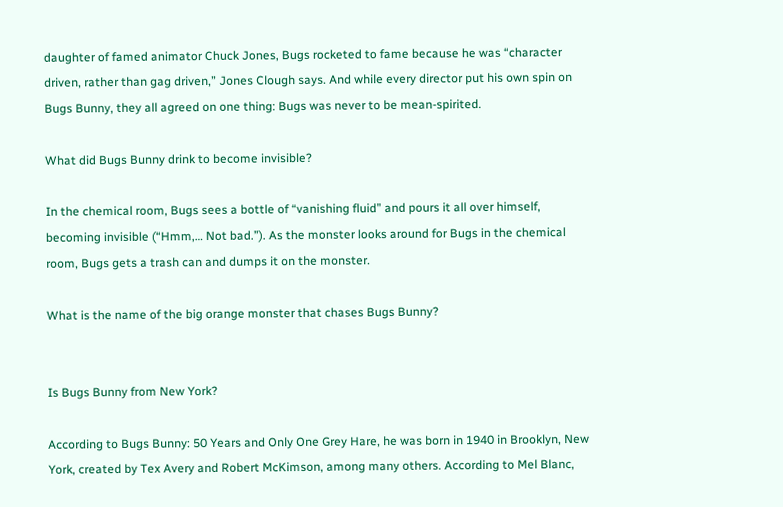daughter of famed animator Chuck Jones, Bugs rocketed to fame because he was “character driven, rather than gag driven,” Jones Clough says. And while every director put his own spin on Bugs Bunny, they all agreed on one thing: Bugs was never to be mean-spirited.

What did Bugs Bunny drink to become invisible?

In the chemical room, Bugs sees a bottle of “vanishing fluid” and pours it all over himself, becoming invisible (“Hmm,… Not bad.”). As the monster looks around for Bugs in the chemical room, Bugs gets a trash can and dumps it on the monster.

What is the name of the big orange monster that chases Bugs Bunny?


Is Bugs Bunny from New York?

According to Bugs Bunny: 50 Years and Only One Grey Hare, he was born in 1940 in Brooklyn, New York, created by Tex Avery and Robert McKimson, among many others. According to Mel Blanc,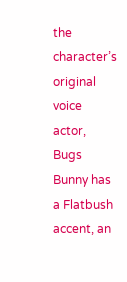the character’s original voice actor, Bugs Bunny has a Flatbush accent, an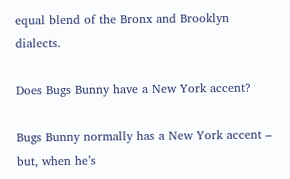equal blend of the Bronx and Brooklyn dialects.

Does Bugs Bunny have a New York accent?

Bugs Bunny normally has a New York accent – but, when he’s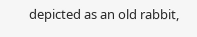depicted as an old rabbit,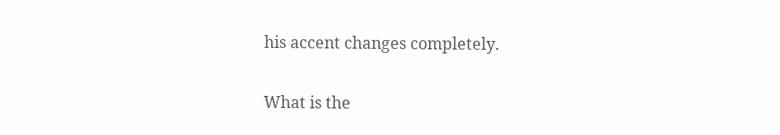his accent changes completely.

What is the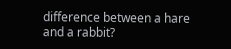difference between a hare and a rabbit?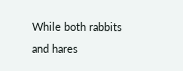While both rabbits and hares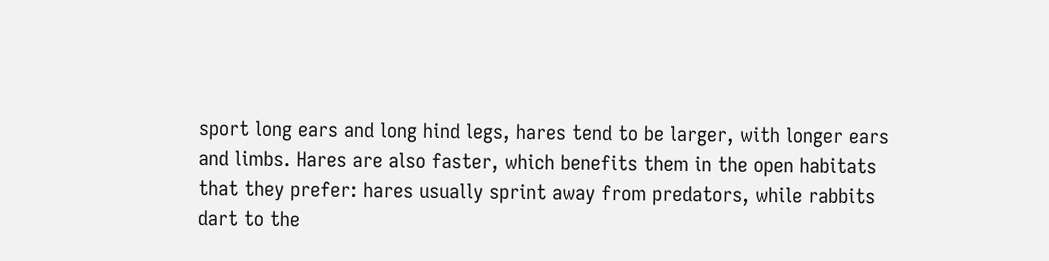sport long ears and long hind legs, hares tend to be larger, with longer ears and limbs. Hares are also faster, which benefits them in the open habitats that they prefer: hares usually sprint away from predators, while rabbits dart to the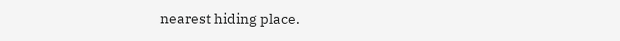nearest hiding place.